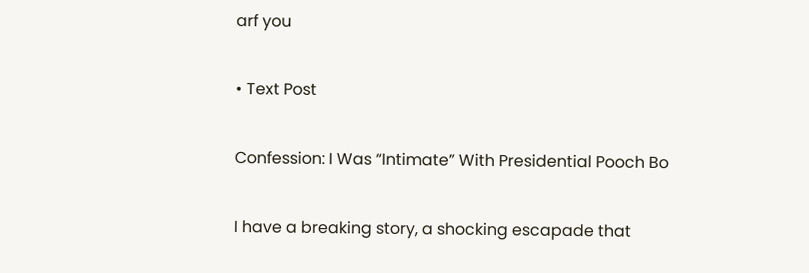arf you

• Text Post

Confession: I Was “Intimate” With Presidential Pooch Bo

I have a breaking story, a shocking escapade that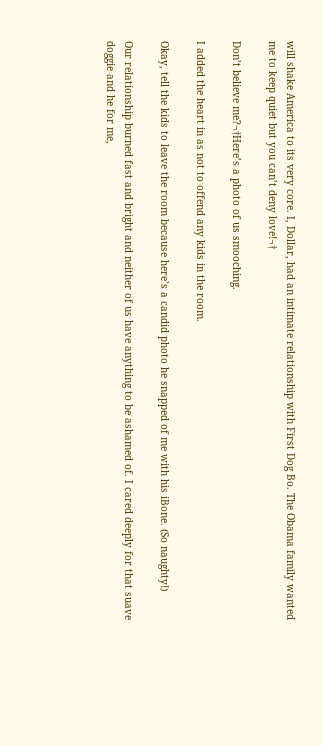will shake America to its very core. I, Dollar, had an intimate relationship with First Dog Bo. The Obama family wanted me to keep quiet but you can’t deny love!¬†

Don’t believe me?¬†Here’s a photo of us smooching.

I added the heart in as not to offend any kids in the room.

Okay, tell the kids to leave the room because here’s a candid photo he snapped of me with his iBone. (So naughty!)

Our relationship burned fast and bright and neither of us have anything to be ashamed of. I cared deeply for that suave doggie and he for me,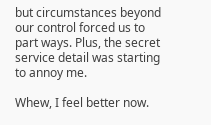but circumstances beyond our control forced us to part ways. Plus, the secret service detail was starting to annoy me.

Whew, I feel better now.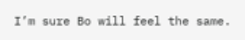I’m sure Bo will feel the same.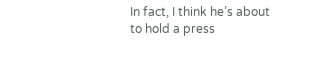In fact, I think he’s about to hold a press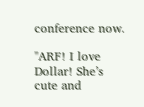conference now.

"ARF! I love Dollar! She’s cute and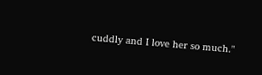cuddly and I love her so much."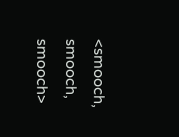<smooch, smooch, smooch>